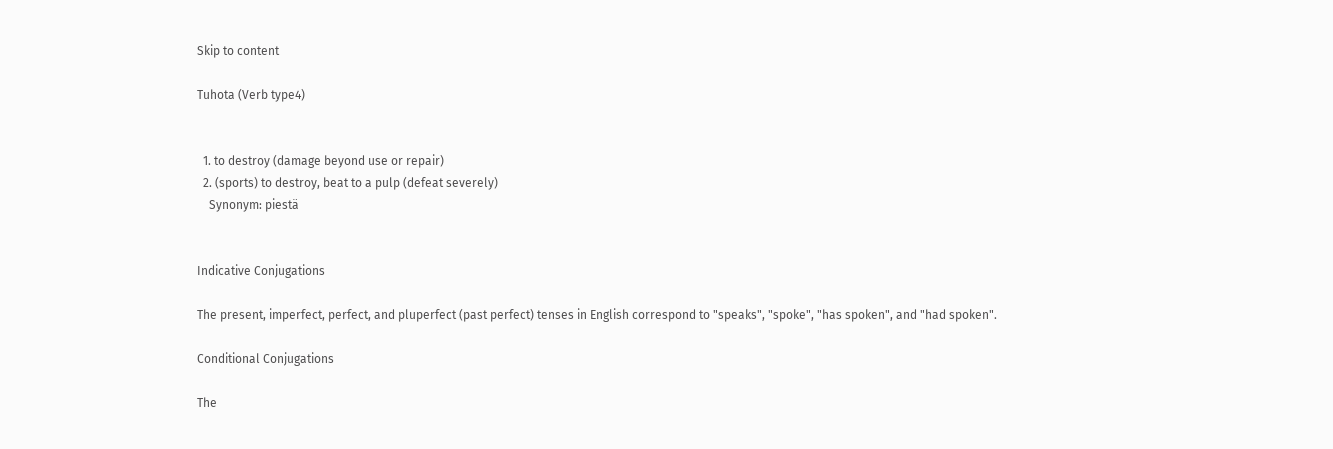Skip to content

Tuhota (Verb type4)


  1. to destroy (damage beyond use or repair)
  2. (sports) to destroy, beat to a pulp (defeat severely)
    Synonym: piestä


Indicative Conjugations

The present, imperfect, perfect, and pluperfect (past perfect) tenses in English correspond to "speaks", "spoke", "has spoken", and "had spoken".

Conditional Conjugations

The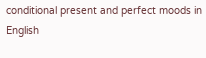conditional present and perfect moods in English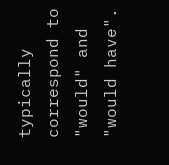typically correspond to "would" and "would have".